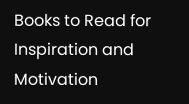Books to Read for Inspiration and Motivation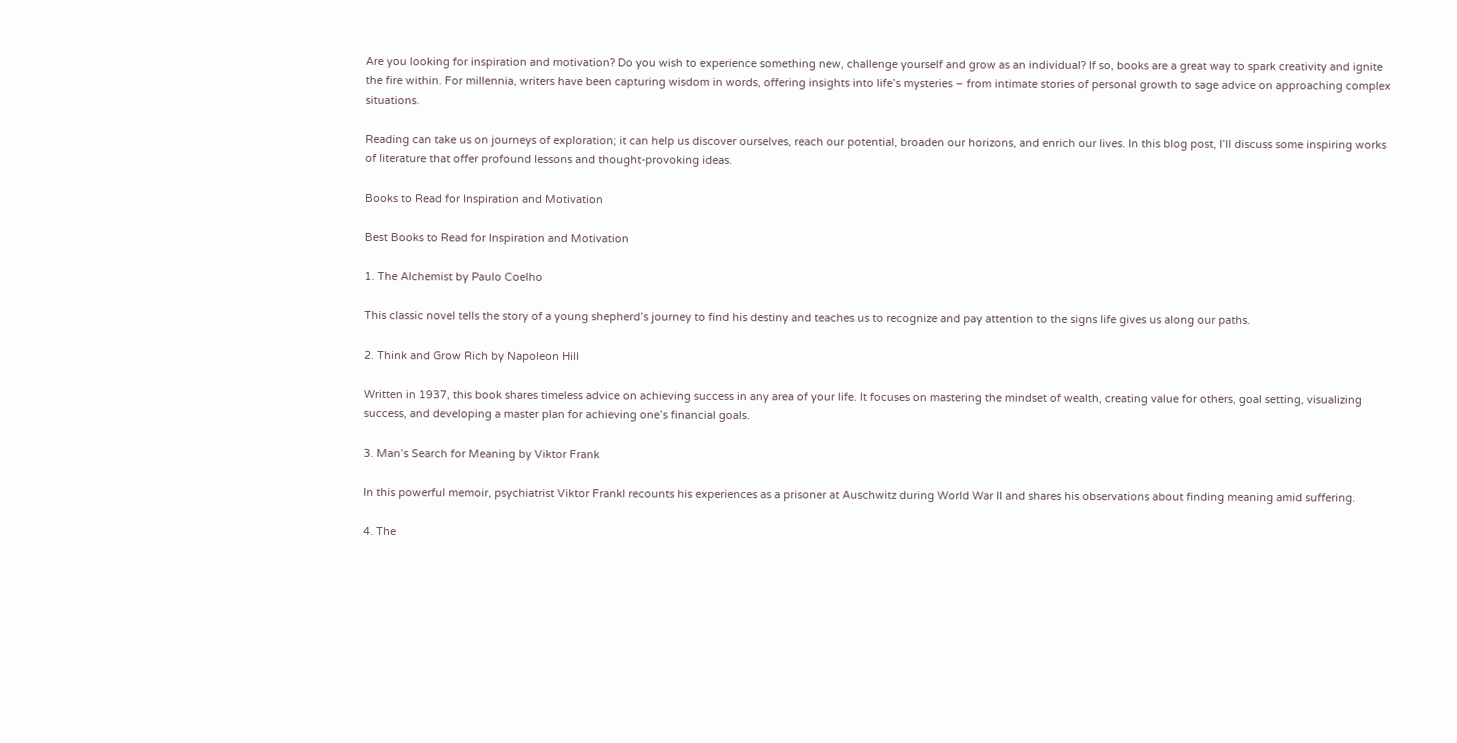Are you looking for inspiration and motivation? Do you wish to experience something new, challenge yourself and grow as an individual? If so, books are a great way to spark creativity and ignite the fire within. For millennia, writers have been capturing wisdom in words, offering insights into life’s mysteries – from intimate stories of personal growth to sage advice on approaching complex situations.

Reading can take us on journeys of exploration; it can help us discover ourselves, reach our potential, broaden our horizons, and enrich our lives. In this blog post, I’ll discuss some inspiring works of literature that offer profound lessons and thought-provoking ideas.

Books to Read for Inspiration and Motivation

Best Books to Read for Inspiration and Motivation

1. The Alchemist by Paulo Coelho

This classic novel tells the story of a young shepherd’s journey to find his destiny and teaches us to recognize and pay attention to the signs life gives us along our paths.

2. Think and Grow Rich by Napoleon Hill

Written in 1937, this book shares timeless advice on achieving success in any area of your life. It focuses on mastering the mindset of wealth, creating value for others, goal setting, visualizing success, and developing a master plan for achieving one’s financial goals.

3. Man’s Search for Meaning by Viktor Frank

In this powerful memoir, psychiatrist Viktor Frankl recounts his experiences as a prisoner at Auschwitz during World War II and shares his observations about finding meaning amid suffering.

4. The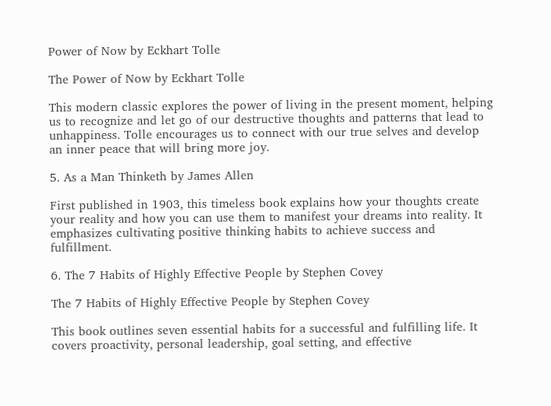Power of Now by Eckhart Tolle

The Power of Now by Eckhart Tolle

This modern classic explores the power of living in the present moment, helping us to recognize and let go of our destructive thoughts and patterns that lead to unhappiness. Tolle encourages us to connect with our true selves and develop an inner peace that will bring more joy.

5. As a Man Thinketh by James Allen

First published in 1903, this timeless book explains how your thoughts create your reality and how you can use them to manifest your dreams into reality. It emphasizes cultivating positive thinking habits to achieve success and fulfillment.

6. The 7 Habits of Highly Effective People by Stephen Covey

The 7 Habits of Highly Effective People by Stephen Covey

This book outlines seven essential habits for a successful and fulfilling life. It covers proactivity, personal leadership, goal setting, and effective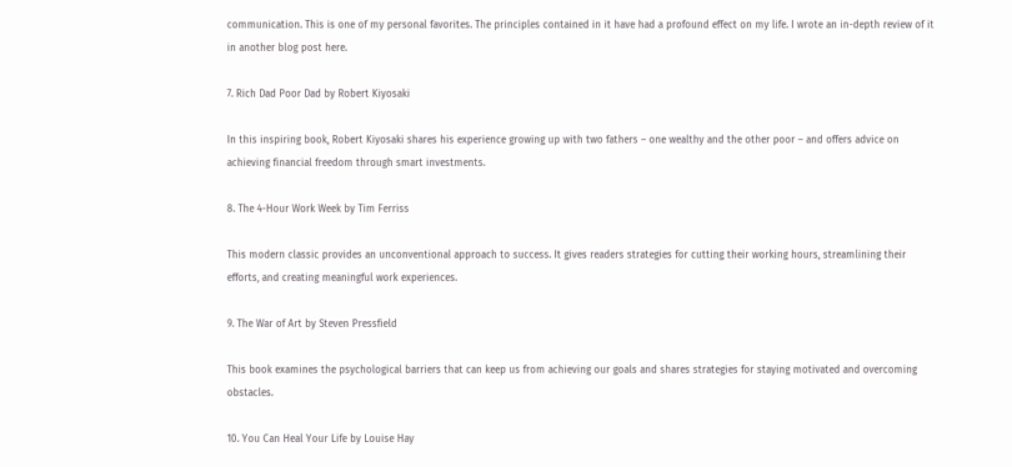communication. This is one of my personal favorites. The principles contained in it have had a profound effect on my life. I wrote an in-depth review of it in another blog post here.

7. Rich Dad Poor Dad by Robert Kiyosaki

In this inspiring book, Robert Kiyosaki shares his experience growing up with two fathers – one wealthy and the other poor – and offers advice on achieving financial freedom through smart investments.

8. The 4-Hour Work Week by Tim Ferriss

This modern classic provides an unconventional approach to success. It gives readers strategies for cutting their working hours, streamlining their efforts, and creating meaningful work experiences.

9. The War of Art by Steven Pressfield

This book examines the psychological barriers that can keep us from achieving our goals and shares strategies for staying motivated and overcoming obstacles.

10. You Can Heal Your Life by Louise Hay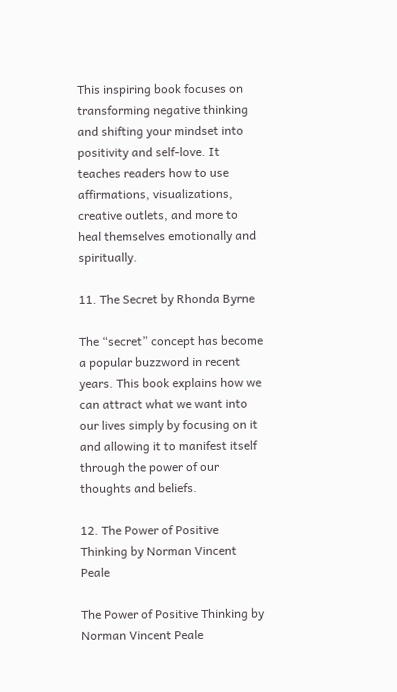This inspiring book focuses on transforming negative thinking and shifting your mindset into positivity and self-love. It teaches readers how to use affirmations, visualizations, creative outlets, and more to heal themselves emotionally and spiritually.

11. The Secret by Rhonda Byrne

The “secret” concept has become a popular buzzword in recent years. This book explains how we can attract what we want into our lives simply by focusing on it and allowing it to manifest itself through the power of our thoughts and beliefs.

12. The Power of Positive Thinking by Norman Vincent Peale

The Power of Positive Thinking by Norman Vincent Peale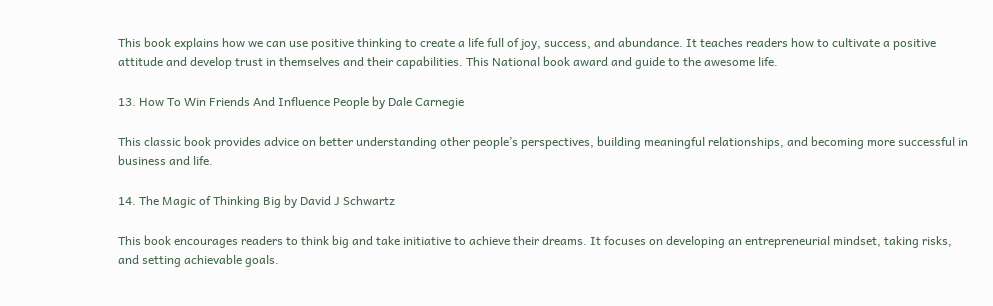This book explains how we can use positive thinking to create a life full of joy, success, and abundance. It teaches readers how to cultivate a positive attitude and develop trust in themselves and their capabilities. This National book award and guide to the awesome life.

13. How To Win Friends And Influence People by Dale Carnegie

This classic book provides advice on better understanding other people’s perspectives, building meaningful relationships, and becoming more successful in business and life.

14. The Magic of Thinking Big by David J Schwartz

This book encourages readers to think big and take initiative to achieve their dreams. It focuses on developing an entrepreneurial mindset, taking risks, and setting achievable goals.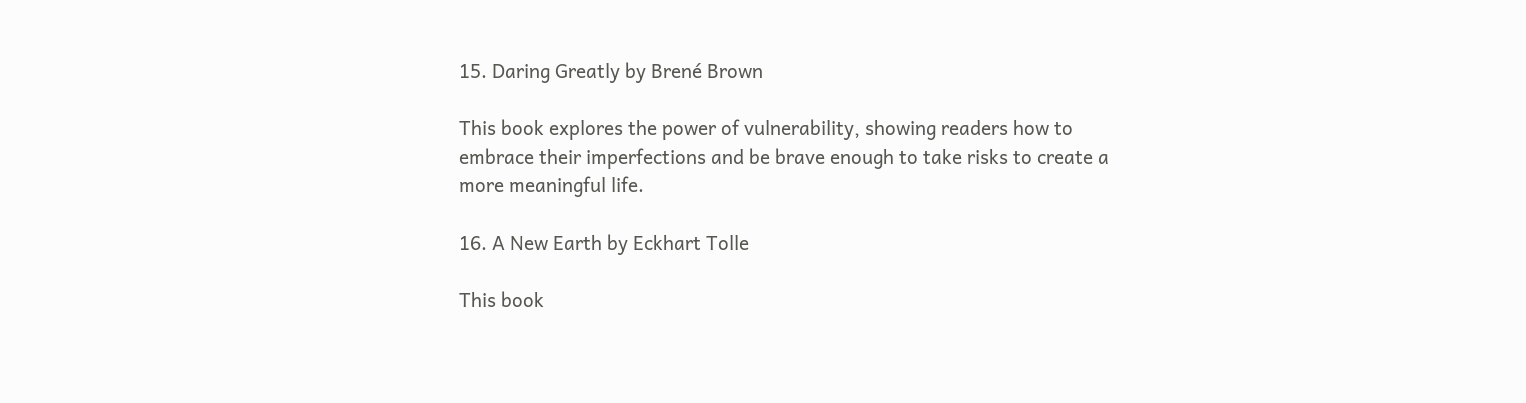15. Daring Greatly by Brené Brown

This book explores the power of vulnerability, showing readers how to embrace their imperfections and be brave enough to take risks to create a more meaningful life.

16. A New Earth by Eckhart Tolle

This book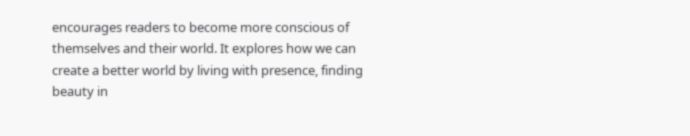encourages readers to become more conscious of themselves and their world. It explores how we can create a better world by living with presence, finding beauty in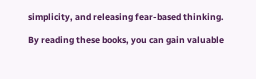simplicity, and releasing fear-based thinking.

By reading these books, you can gain valuable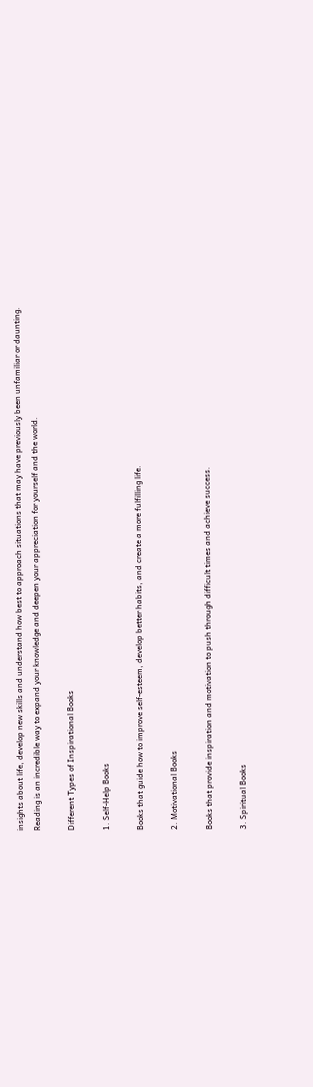insights about life, develop new skills and understand how best to approach situations that may have previously been unfamiliar or daunting. Reading is an incredible way to expand your knowledge and deepen your appreciation for yourself and the world.

Different Types of Inspirational Books

1. Self-Help Books

Books that guide how to improve self-esteem, develop better habits, and create a more fulfilling life.

2. Motivational Books

Books that provide inspiration and motivation to push through difficult times and achieve success.

3. Spiritual Books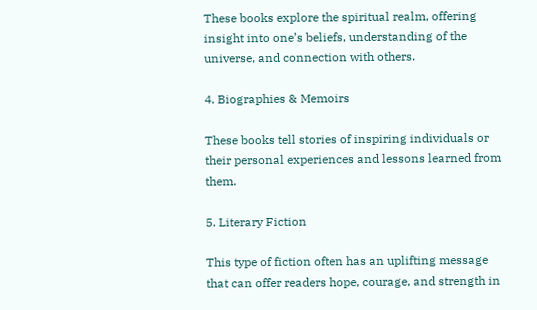These books explore the spiritual realm, offering insight into one’s beliefs, understanding of the universe, and connection with others.

4. Biographies & Memoirs

These books tell stories of inspiring individuals or their personal experiences and lessons learned from them.

5. Literary Fiction

This type of fiction often has an uplifting message that can offer readers hope, courage, and strength in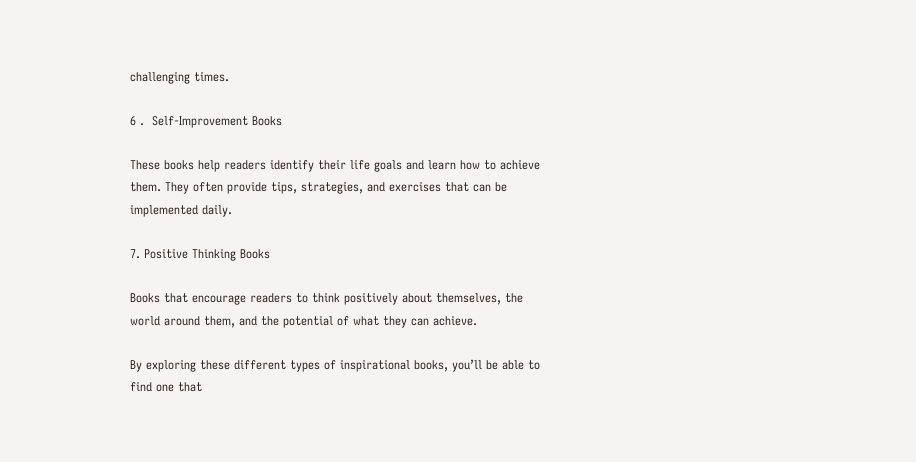challenging times.

6 .  Self-Improvement Books

These books help readers identify their life goals and learn how to achieve them. They often provide tips, strategies, and exercises that can be implemented daily.

7. Positive Thinking Books

Books that encourage readers to think positively about themselves, the world around them, and the potential of what they can achieve.

By exploring these different types of inspirational books, you’ll be able to find one that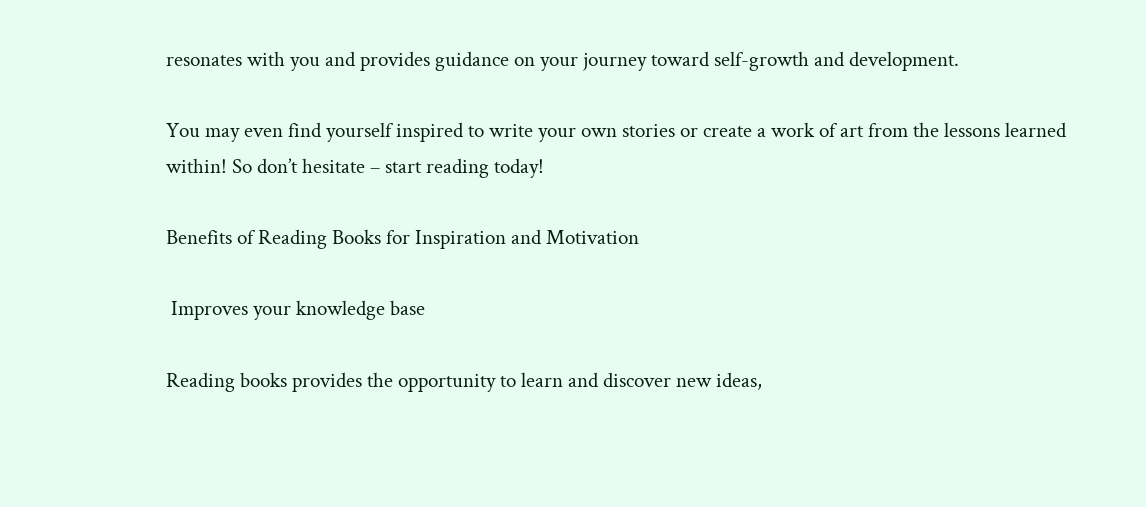resonates with you and provides guidance on your journey toward self-growth and development.

You may even find yourself inspired to write your own stories or create a work of art from the lessons learned within! So don’t hesitate – start reading today!

Benefits of Reading Books for Inspiration and Motivation

 Improves your knowledge base

Reading books provides the opportunity to learn and discover new ideas,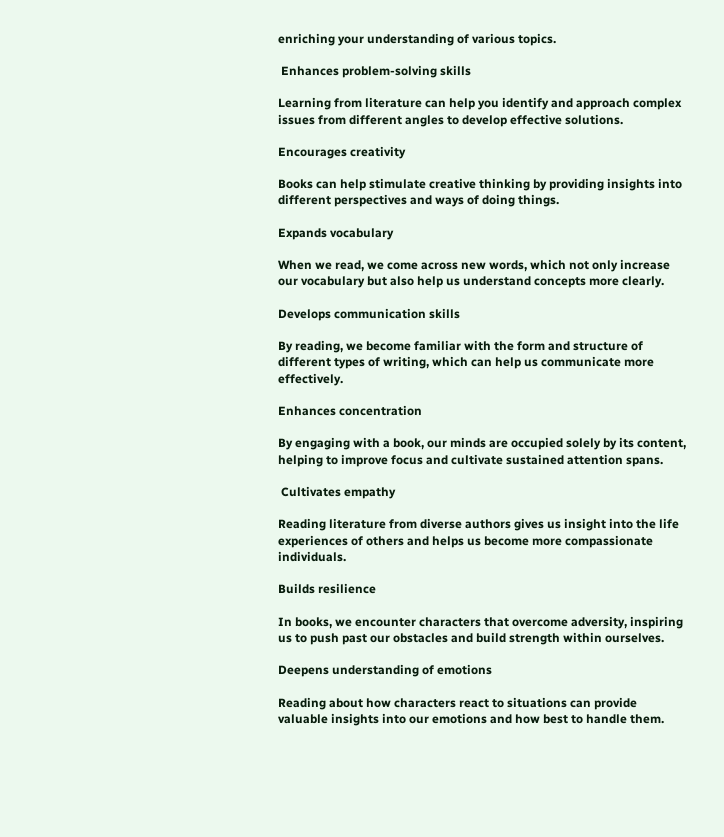enriching your understanding of various topics.

 Enhances problem-solving skills

Learning from literature can help you identify and approach complex issues from different angles to develop effective solutions.

Encourages creativity

Books can help stimulate creative thinking by providing insights into different perspectives and ways of doing things.

Expands vocabulary

When we read, we come across new words, which not only increase our vocabulary but also help us understand concepts more clearly.

Develops communication skills

By reading, we become familiar with the form and structure of different types of writing, which can help us communicate more effectively.

Enhances concentration

By engaging with a book, our minds are occupied solely by its content, helping to improve focus and cultivate sustained attention spans.

 Cultivates empathy

Reading literature from diverse authors gives us insight into the life experiences of others and helps us become more compassionate individuals.

Builds resilience

In books, we encounter characters that overcome adversity, inspiring us to push past our obstacles and build strength within ourselves.

Deepens understanding of emotions

Reading about how characters react to situations can provide valuable insights into our emotions and how best to handle them.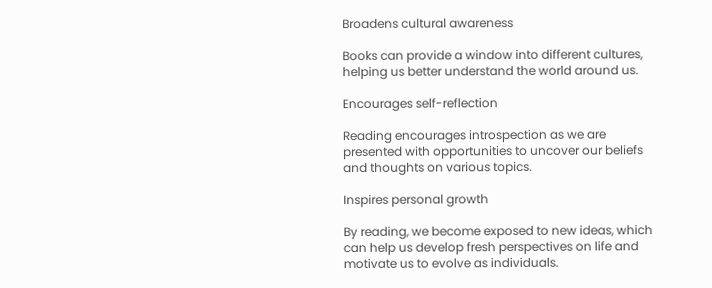Broadens cultural awareness

Books can provide a window into different cultures, helping us better understand the world around us.

Encourages self-reflection

Reading encourages introspection as we are presented with opportunities to uncover our beliefs and thoughts on various topics.

Inspires personal growth

By reading, we become exposed to new ideas, which can help us develop fresh perspectives on life and motivate us to evolve as individuals.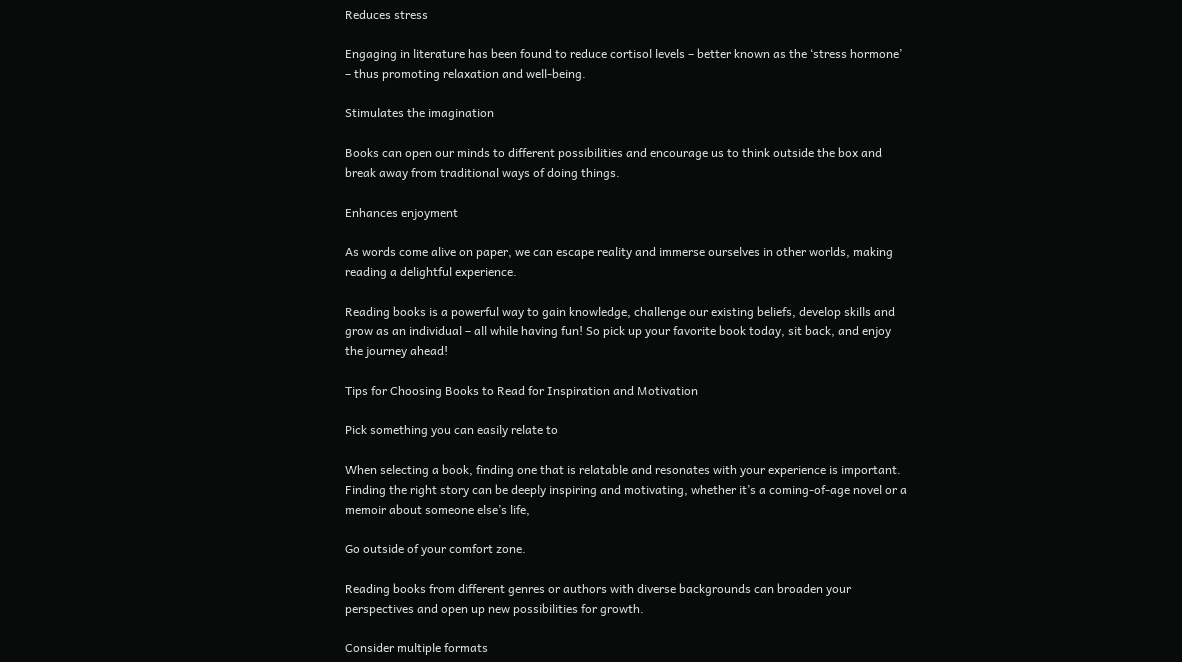Reduces stress

Engaging in literature has been found to reduce cortisol levels – better known as the ‘stress hormone’ – thus promoting relaxation and well-being.

Stimulates the imagination

Books can open our minds to different possibilities and encourage us to think outside the box and break away from traditional ways of doing things.

Enhances enjoyment

As words come alive on paper, we can escape reality and immerse ourselves in other worlds, making reading a delightful experience.

Reading books is a powerful way to gain knowledge, challenge our existing beliefs, develop skills and grow as an individual – all while having fun! So pick up your favorite book today, sit back, and enjoy the journey ahead!

Tips for Choosing Books to Read for Inspiration and Motivation

Pick something you can easily relate to

When selecting a book, finding one that is relatable and resonates with your experience is important. Finding the right story can be deeply inspiring and motivating, whether it’s a coming-of-age novel or a memoir about someone else’s life,

Go outside of your comfort zone.

Reading books from different genres or authors with diverse backgrounds can broaden your perspectives and open up new possibilities for growth.

Consider multiple formats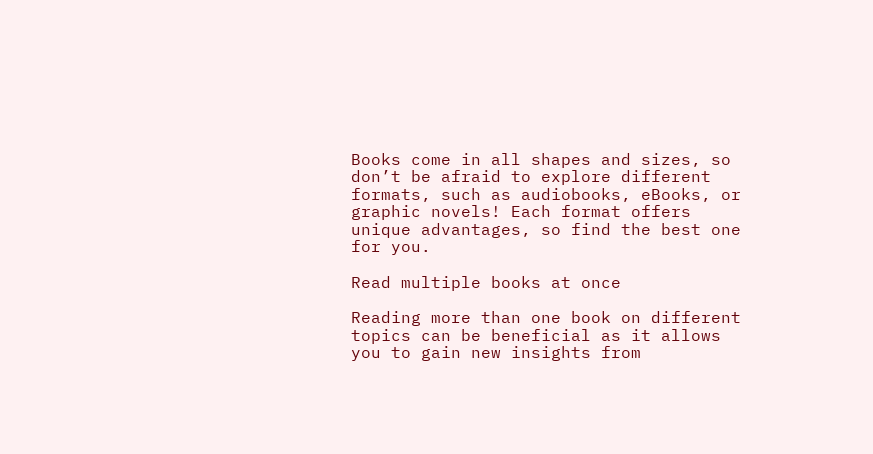Books come in all shapes and sizes, so don’t be afraid to explore different formats, such as audiobooks, eBooks, or graphic novels! Each format offers unique advantages, so find the best one for you.

Read multiple books at once

Reading more than one book on different topics can be beneficial as it allows you to gain new insights from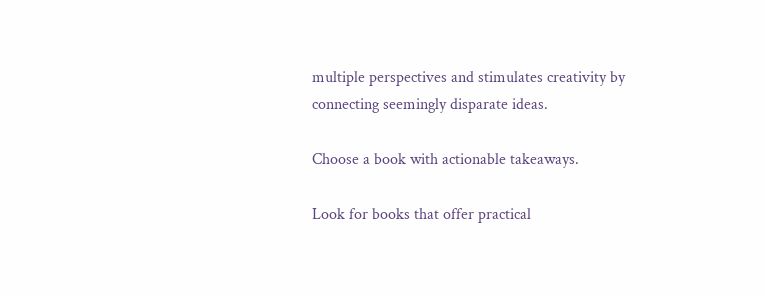multiple perspectives and stimulates creativity by connecting seemingly disparate ideas.

Choose a book with actionable takeaways.

Look for books that offer practical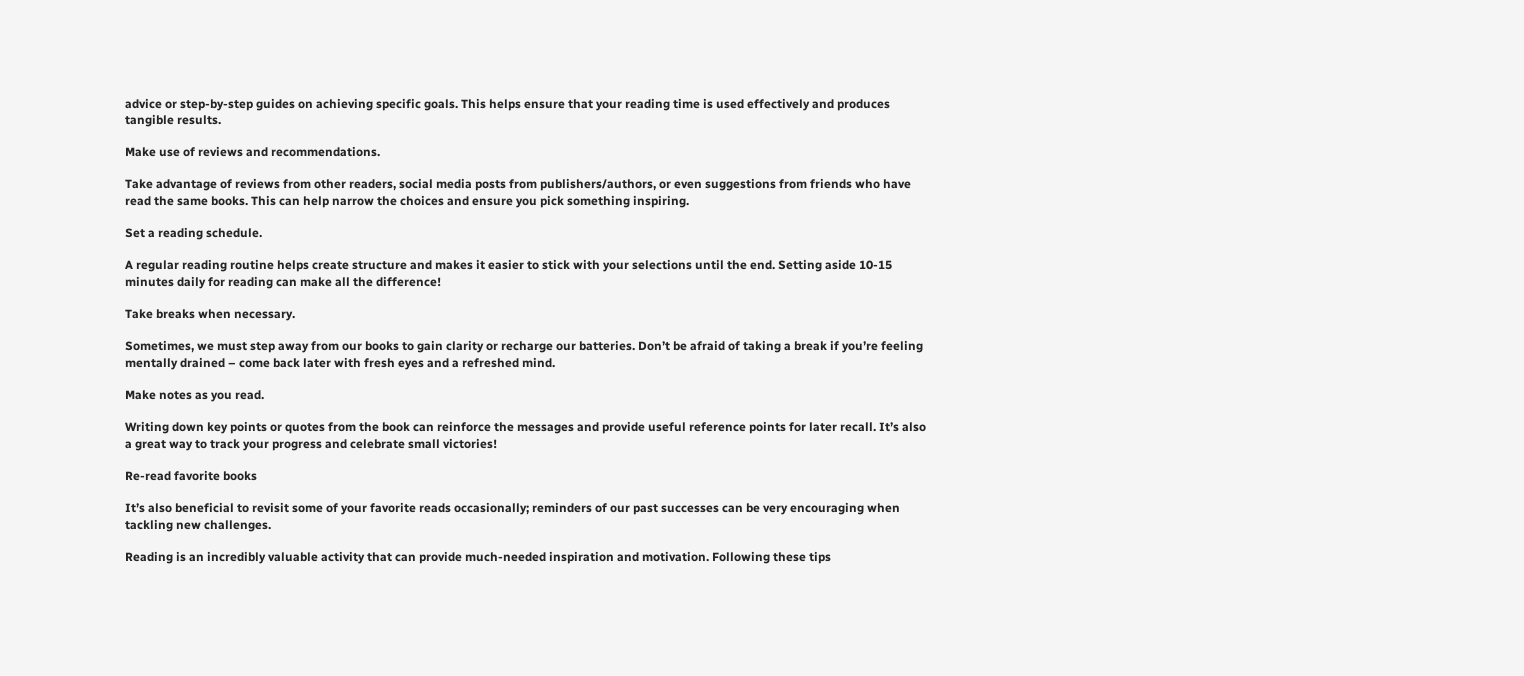advice or step-by-step guides on achieving specific goals. This helps ensure that your reading time is used effectively and produces tangible results.

Make use of reviews and recommendations.

Take advantage of reviews from other readers, social media posts from publishers/authors, or even suggestions from friends who have read the same books. This can help narrow the choices and ensure you pick something inspiring.

Set a reading schedule.

A regular reading routine helps create structure and makes it easier to stick with your selections until the end. Setting aside 10-15 minutes daily for reading can make all the difference!

Take breaks when necessary.

Sometimes, we must step away from our books to gain clarity or recharge our batteries. Don’t be afraid of taking a break if you’re feeling mentally drained – come back later with fresh eyes and a refreshed mind.

Make notes as you read.

Writing down key points or quotes from the book can reinforce the messages and provide useful reference points for later recall. It’s also a great way to track your progress and celebrate small victories!

Re-read favorite books

It’s also beneficial to revisit some of your favorite reads occasionally; reminders of our past successes can be very encouraging when tackling new challenges.

Reading is an incredibly valuable activity that can provide much-needed inspiration and motivation. Following these tips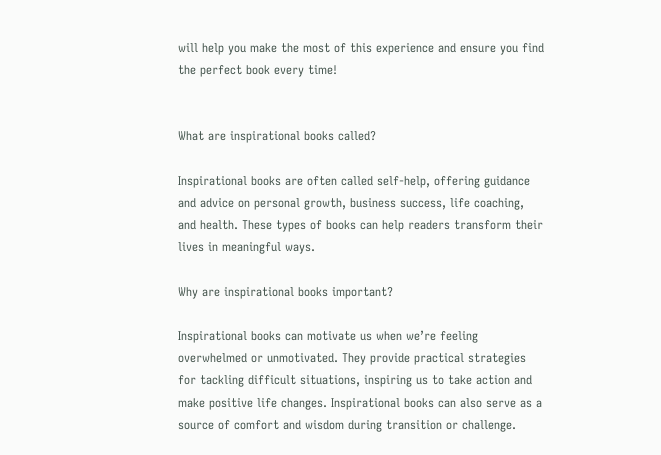will help you make the most of this experience and ensure you find the perfect book every time!


What are inspirational books called?

Inspirational books are often called self-help, offering guidance and advice on personal growth, business success, life coaching, and health. These types of books can help readers transform their lives in meaningful ways.

Why are inspirational books important?

Inspirational books can motivate us when we’re feeling overwhelmed or unmotivated. They provide practical strategies for tackling difficult situations, inspiring us to take action and make positive life changes. Inspirational books can also serve as a source of comfort and wisdom during transition or challenge.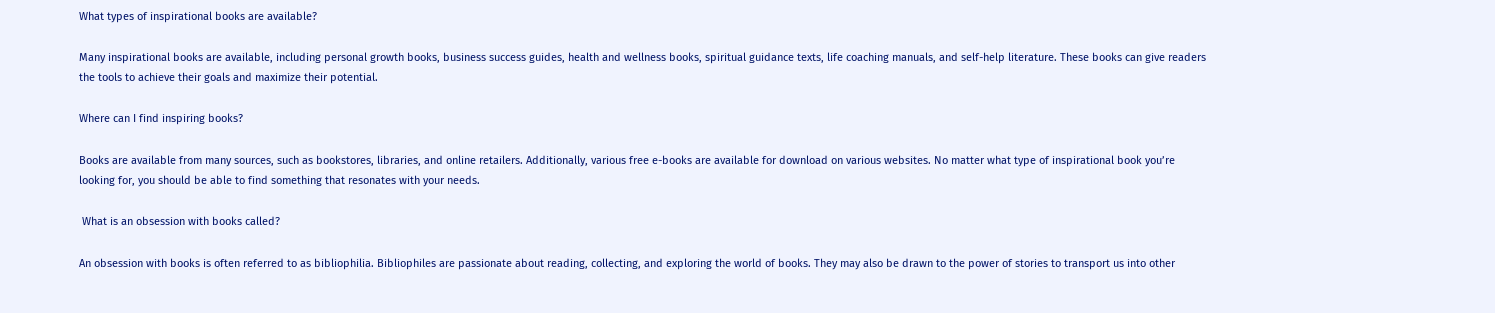What types of inspirational books are available?

Many inspirational books are available, including personal growth books, business success guides, health and wellness books, spiritual guidance texts, life coaching manuals, and self-help literature. These books can give readers the tools to achieve their goals and maximize their potential.

Where can I find inspiring books?

Books are available from many sources, such as bookstores, libraries, and online retailers. Additionally, various free e-books are available for download on various websites. No matter what type of inspirational book you’re looking for, you should be able to find something that resonates with your needs.

 What is an obsession with books called?

An obsession with books is often referred to as bibliophilia. Bibliophiles are passionate about reading, collecting, and exploring the world of books. They may also be drawn to the power of stories to transport us into other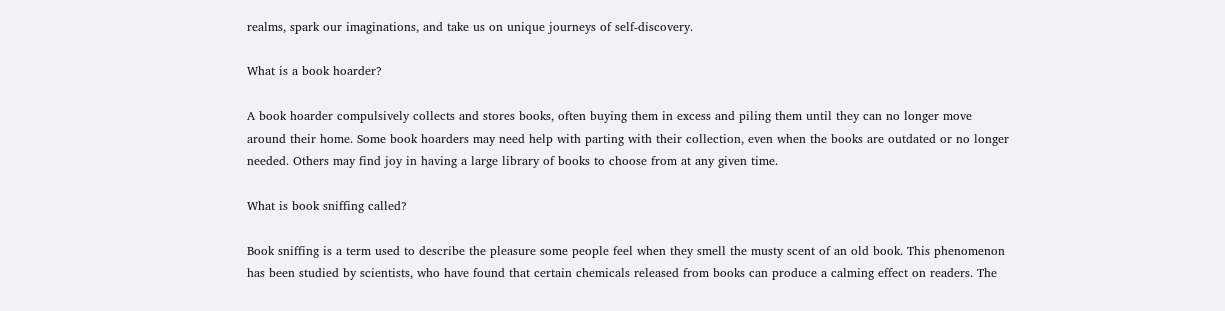realms, spark our imaginations, and take us on unique journeys of self-discovery.

What is a book hoarder?

A book hoarder compulsively collects and stores books, often buying them in excess and piling them until they can no longer move around their home. Some book hoarders may need help with parting with their collection, even when the books are outdated or no longer needed. Others may find joy in having a large library of books to choose from at any given time.

What is book sniffing called?

Book sniffing is a term used to describe the pleasure some people feel when they smell the musty scent of an old book. This phenomenon has been studied by scientists, who have found that certain chemicals released from books can produce a calming effect on readers. The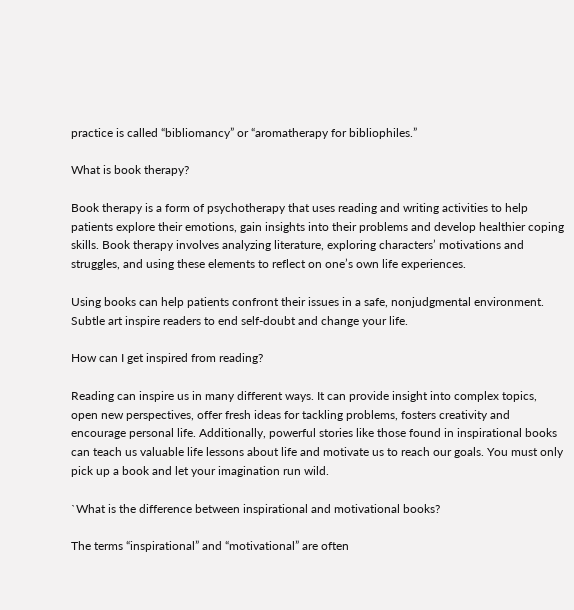practice is called “bibliomancy” or “aromatherapy for bibliophiles.”

What is book therapy?

Book therapy is a form of psychotherapy that uses reading and writing activities to help patients explore their emotions, gain insights into their problems and develop healthier coping skills. Book therapy involves analyzing literature, exploring characters’ motivations and struggles, and using these elements to reflect on one’s own life experiences.

Using books can help patients confront their issues in a safe, nonjudgmental environment. Subtle art inspire readers to end self-doubt and change your life.

How can I get inspired from reading?

Reading can inspire us in many different ways. It can provide insight into complex topics, open new perspectives, offer fresh ideas for tackling problems, fosters creativity and encourage personal life. Additionally, powerful stories like those found in inspirational books can teach us valuable life lessons about life and motivate us to reach our goals. You must only pick up a book and let your imagination run wild.

`What is the difference between inspirational and motivational books?

The terms “inspirational” and “motivational” are often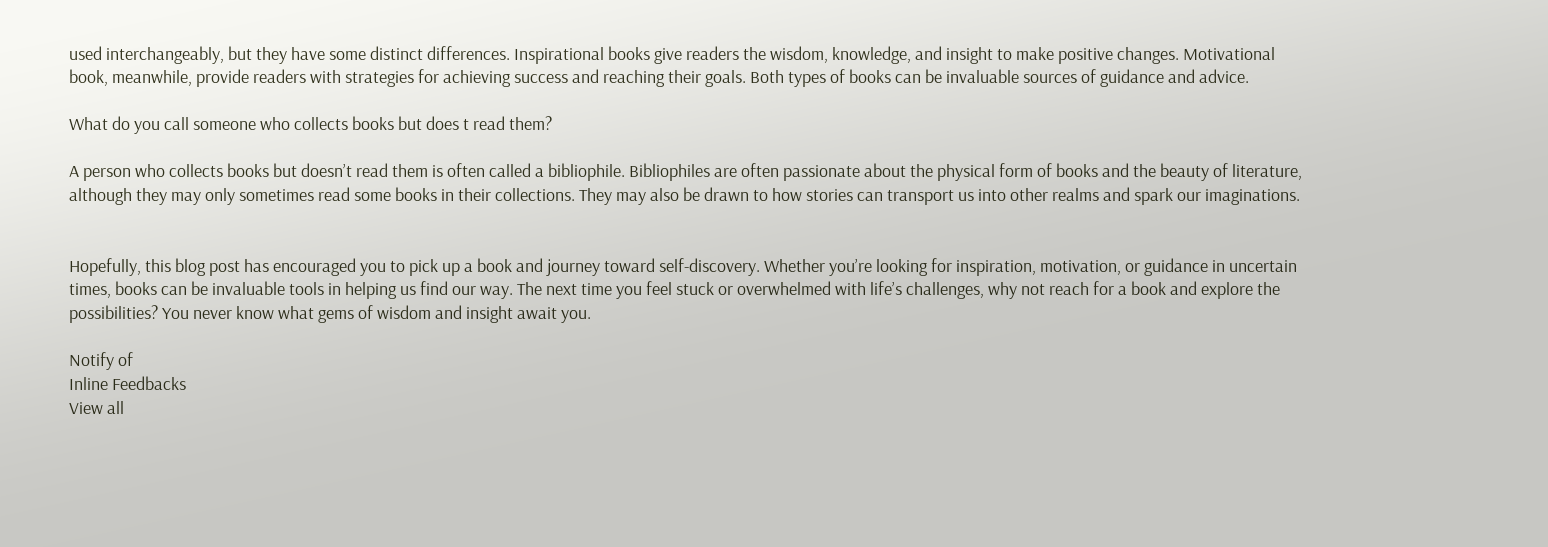used interchangeably, but they have some distinct differences. Inspirational books give readers the wisdom, knowledge, and insight to make positive changes. Motivational book, meanwhile, provide readers with strategies for achieving success and reaching their goals. Both types of books can be invaluable sources of guidance and advice.

What do you call someone who collects books but does t read them?

A person who collects books but doesn’t read them is often called a bibliophile. Bibliophiles are often passionate about the physical form of books and the beauty of literature, although they may only sometimes read some books in their collections. They may also be drawn to how stories can transport us into other realms and spark our imaginations.


Hopefully, this blog post has encouraged you to pick up a book and journey toward self-discovery. Whether you’re looking for inspiration, motivation, or guidance in uncertain times, books can be invaluable tools in helping us find our way. The next time you feel stuck or overwhelmed with life’s challenges, why not reach for a book and explore the possibilities? You never know what gems of wisdom and insight await you.

Notify of
Inline Feedbacks
View all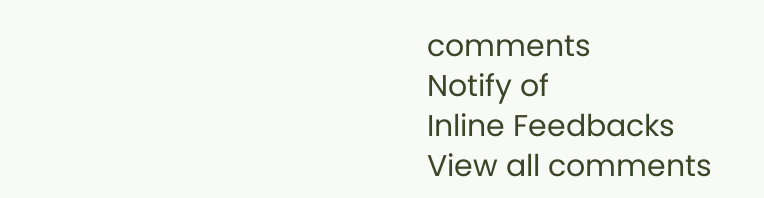comments
Notify of
Inline Feedbacks
View all comments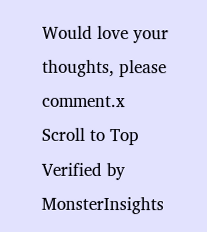Would love your thoughts, please comment.x
Scroll to Top
Verified by MonsterInsights